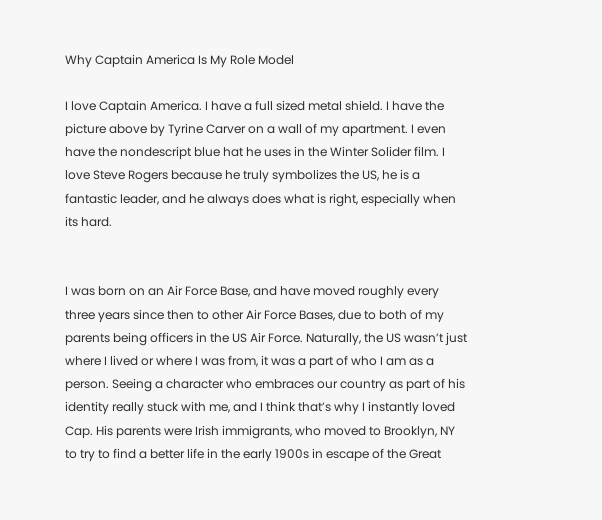Why Captain America Is My Role Model

I love Captain America. I have a full sized metal shield. I have the picture above by Tyrine Carver on a wall of my apartment. I even have the nondescript blue hat he uses in the Winter Solider film. I love Steve Rogers because he truly symbolizes the US, he is a fantastic leader, and he always does what is right, especially when its hard.


I was born on an Air Force Base, and have moved roughly every three years since then to other Air Force Bases, due to both of my parents being officers in the US Air Force. Naturally, the US wasn’t just where I lived or where I was from, it was a part of who I am as a person. Seeing a character who embraces our country as part of his identity really stuck with me, and I think that’s why I instantly loved Cap. His parents were Irish immigrants, who moved to Brooklyn, NY to try to find a better life in the early 1900s in escape of the Great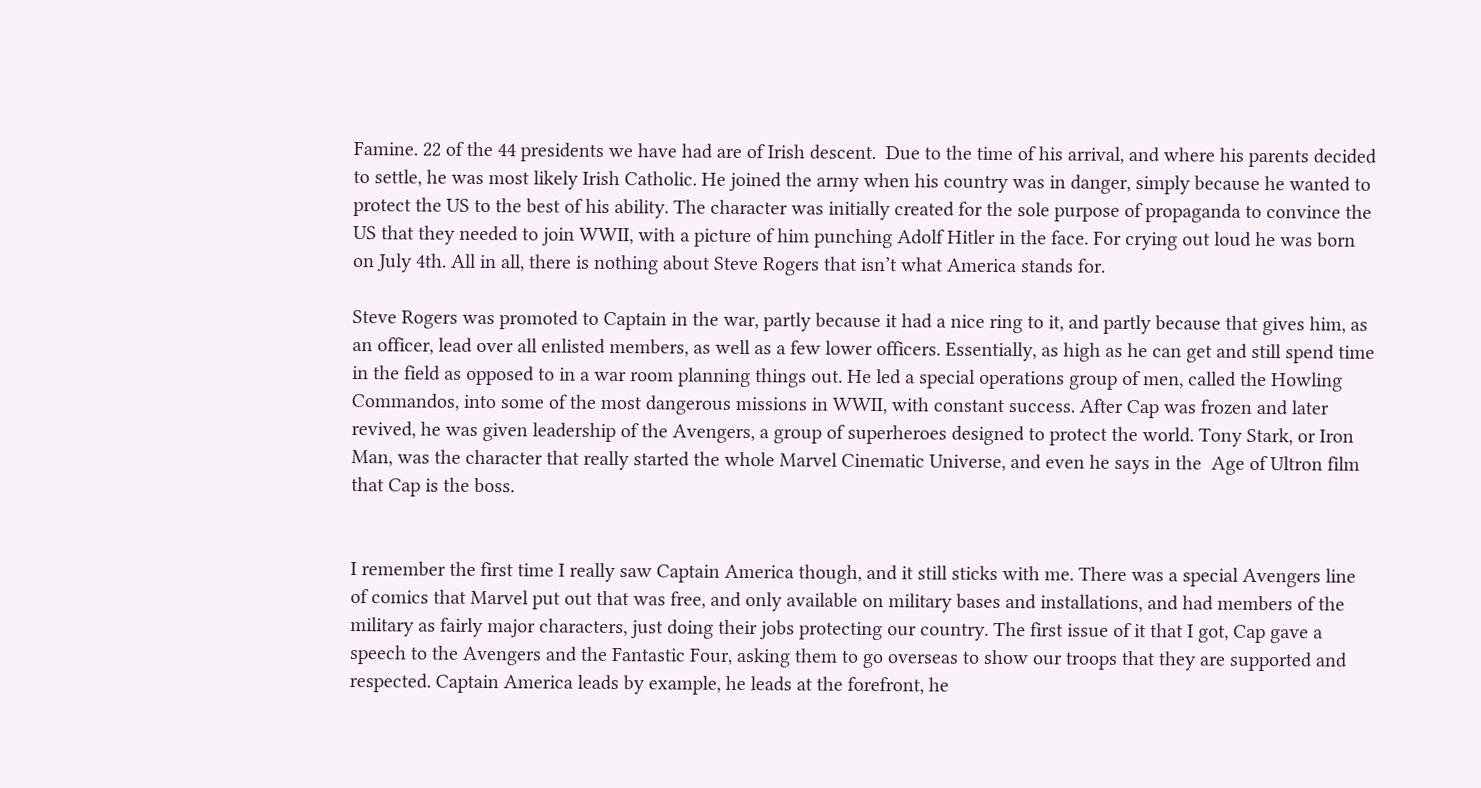Famine. 22 of the 44 presidents we have had are of Irish descent.  Due to the time of his arrival, and where his parents decided to settle, he was most likely Irish Catholic. He joined the army when his country was in danger, simply because he wanted to protect the US to the best of his ability. The character was initially created for the sole purpose of propaganda to convince the US that they needed to join WWII, with a picture of him punching Adolf Hitler in the face. For crying out loud he was born on July 4th. All in all, there is nothing about Steve Rogers that isn’t what America stands for.

Steve Rogers was promoted to Captain in the war, partly because it had a nice ring to it, and partly because that gives him, as an officer, lead over all enlisted members, as well as a few lower officers. Essentially, as high as he can get and still spend time in the field as opposed to in a war room planning things out. He led a special operations group of men, called the Howling Commandos, into some of the most dangerous missions in WWII, with constant success. After Cap was frozen and later revived, he was given leadership of the Avengers, a group of superheroes designed to protect the world. Tony Stark, or Iron Man, was the character that really started the whole Marvel Cinematic Universe, and even he says in the  Age of Ultron film that Cap is the boss.


I remember the first time I really saw Captain America though, and it still sticks with me. There was a special Avengers line of comics that Marvel put out that was free, and only available on military bases and installations, and had members of the military as fairly major characters, just doing their jobs protecting our country. The first issue of it that I got, Cap gave a speech to the Avengers and the Fantastic Four, asking them to go overseas to show our troops that they are supported and respected. Captain America leads by example, he leads at the forefront, he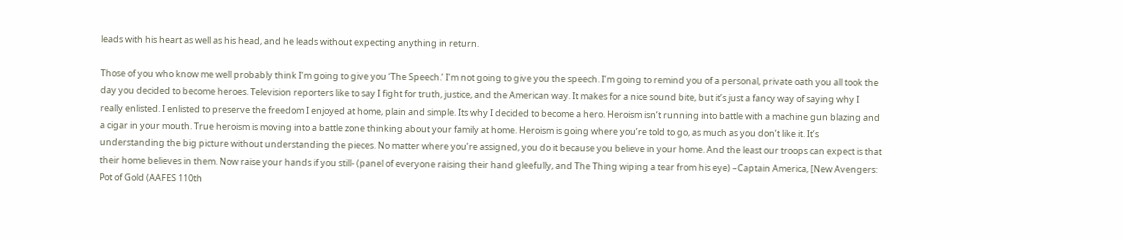leads with his heart as well as his head, and he leads without expecting anything in return.

Those of you who know me well probably think I’m going to give you ‘The Speech.’ I’m not going to give you the speech. I’m going to remind you of a personal, private oath you all took the day you decided to become heroes. Television reporters like to say I fight for truth, justice, and the American way. It makes for a nice sound bite, but it’s just a fancy way of saying why I really enlisted. I enlisted to preserve the freedom I enjoyed at home, plain and simple. Its why I decided to become a hero. Heroism isn’t running into battle with a machine gun blazing and a cigar in your mouth. True heroism is moving into a battle zone thinking about your family at home. Heroism is going where you’re told to go, as much as you don’t like it. It’s understanding the big picture without understanding the pieces. No matter where you’re assigned, you do it because you believe in your home. And the least our troops can expect is that their home believes in them. Now raise your hands if you still- (panel of everyone raising their hand gleefully, and The Thing wiping a tear from his eye) –Captain America, [New Avengers: Pot of Gold (AAFES 110th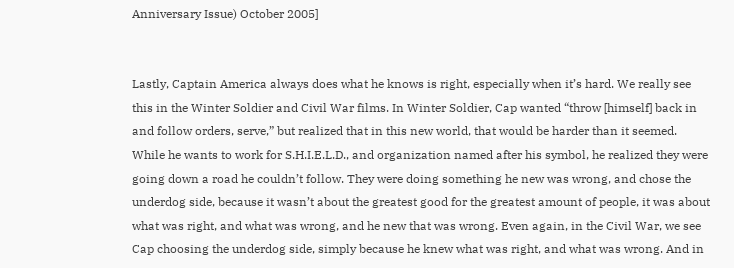Anniversary Issue) October 2005]


Lastly, Captain America always does what he knows is right, especially when it’s hard. We really see this in the Winter Soldier and Civil War films. In Winter Soldier, Cap wanted “throw [himself] back in and follow orders, serve,” but realized that in this new world, that would be harder than it seemed. While he wants to work for S.H.I.E.L.D., and organization named after his symbol, he realized they were going down a road he couldn’t follow. They were doing something he new was wrong, and chose the underdog side, because it wasn’t about the greatest good for the greatest amount of people, it was about what was right, and what was wrong, and he new that was wrong. Even again, in the Civil War, we see Cap choosing the underdog side, simply because he knew what was right, and what was wrong. And in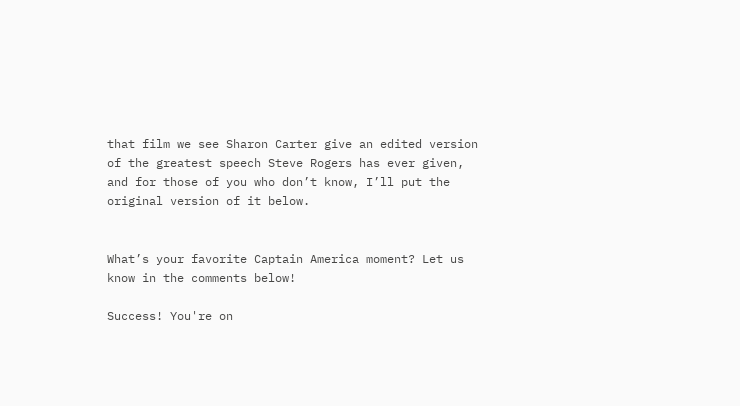that film we see Sharon Carter give an edited version of the greatest speech Steve Rogers has ever given, and for those of you who don’t know, I’ll put the original version of it below.


What’s your favorite Captain America moment? Let us know in the comments below!

Success! You're on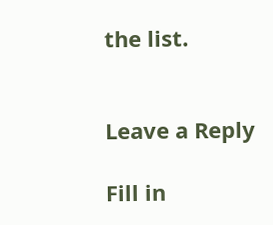the list.


Leave a Reply

Fill in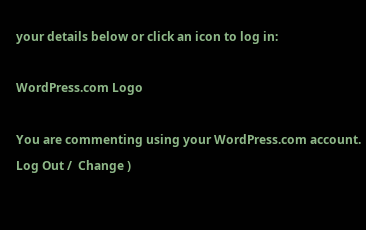your details below or click an icon to log in:

WordPress.com Logo

You are commenting using your WordPress.com account. Log Out /  Change )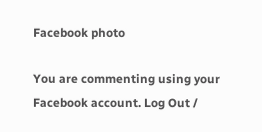Facebook photo

You are commenting using your Facebook account. Log Out /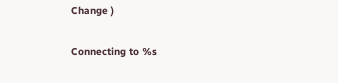Change )

Connecting to %s